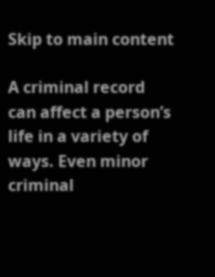Skip to main content

A criminal record can affect a person’s life in a variety of ways. Even minor criminal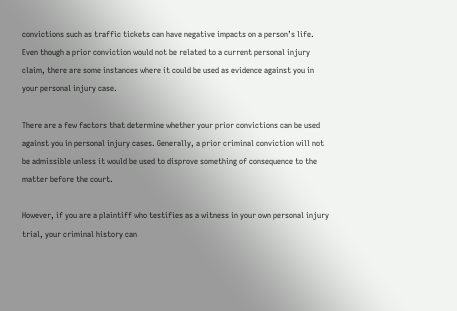convictions such as traffic tickets can have negative impacts on a person’s life. Even though a prior conviction would not be related to a current personal injury claim, there are some instances where it could be used as evidence against you in your personal injury case.

There are a few factors that determine whether your prior convictions can be used against you in personal injury cases. Generally, a prior criminal conviction will not be admissible unless it would be used to disprove something of consequence to the matter before the court.

However, if you are a plaintiff who testifies as a witness in your own personal injury trial, your criminal history can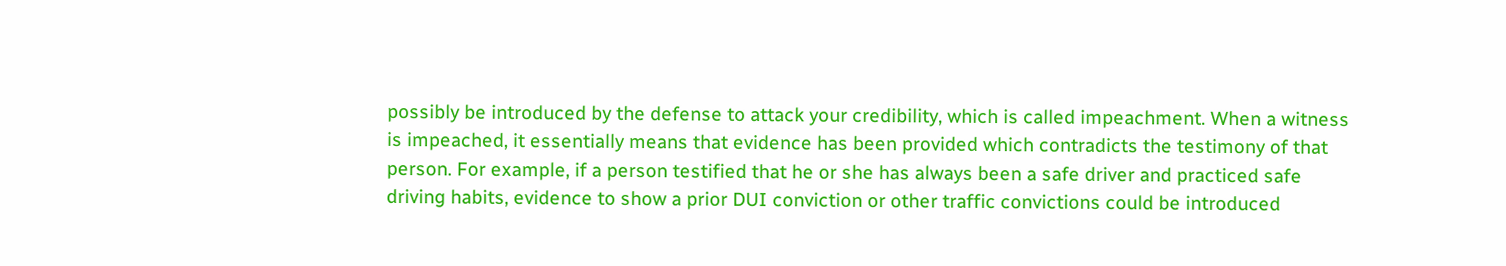possibly be introduced by the defense to attack your credibility, which is called impeachment. When a witness is impeached, it essentially means that evidence has been provided which contradicts the testimony of that person. For example, if a person testified that he or she has always been a safe driver and practiced safe driving habits, evidence to show a prior DUI conviction or other traffic convictions could be introduced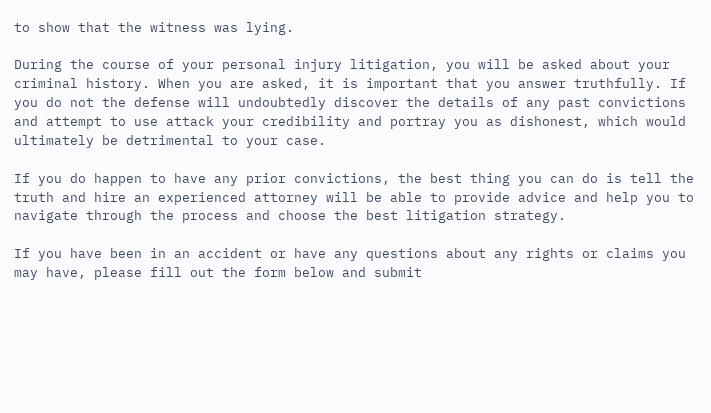to show that the witness was lying.

During the course of your personal injury litigation, you will be asked about your criminal history. When you are asked, it is important that you answer truthfully. If you do not the defense will undoubtedly discover the details of any past convictions and attempt to use attack your credibility and portray you as dishonest, which would ultimately be detrimental to your case.

If you do happen to have any prior convictions, the best thing you can do is tell the truth and hire an experienced attorney will be able to provide advice and help you to navigate through the process and choose the best litigation strategy.

If you have been in an accident or have any questions about any rights or claims you may have, please fill out the form below and submit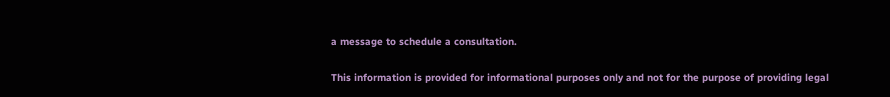a message to schedule a consultation.

This information is provided for informational purposes only and not for the purpose of providing legal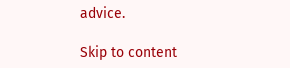advice.

Skip to content